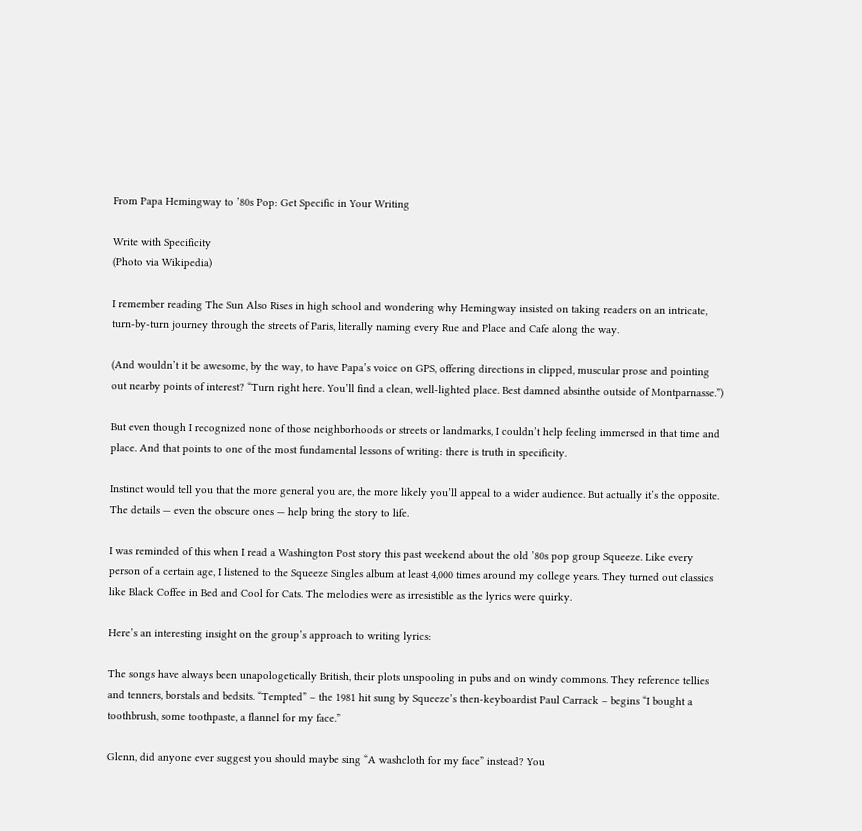From Papa Hemingway to ’80s Pop: Get Specific in Your Writing

Write with Specificity
(Photo via Wikipedia)

I remember reading The Sun Also Rises in high school and wondering why Hemingway insisted on taking readers on an intricate,  turn-by-turn journey through the streets of Paris, literally naming every Rue and Place and Cafe along the way.

(And wouldn’t it be awesome, by the way, to have Papa’s voice on GPS, offering directions in clipped, muscular prose and pointing out nearby points of interest? “Turn right here. You’ll find a clean, well-lighted place. Best damned absinthe outside of Montparnasse.”)

But even though I recognized none of those neighborhoods or streets or landmarks, I couldn’t help feeling immersed in that time and place. And that points to one of the most fundamental lessons of writing: there is truth in specificity.

Instinct would tell you that the more general you are, the more likely you’ll appeal to a wider audience. But actually it’s the opposite. The details — even the obscure ones — help bring the story to life.

I was reminded of this when I read a Washington Post story this past weekend about the old ’80s pop group Squeeze. Like every person of a certain age, I listened to the Squeeze Singles album at least 4,000 times around my college years. They turned out classics like Black Coffee in Bed and Cool for Cats. The melodies were as irresistible as the lyrics were quirky.

Here’s an interesting insight on the group’s approach to writing lyrics:

The songs have always been unapologetically British, their plots unspooling in pubs and on windy commons. They reference tellies and tenners, borstals and bedsits. “Tempted” – the 1981 hit sung by Squeeze’s then-keyboardist Paul Carrack – begins “I bought a toothbrush, some toothpaste, a flannel for my face.”

Glenn, did anyone ever suggest you should maybe sing “A washcloth for my face” instead? You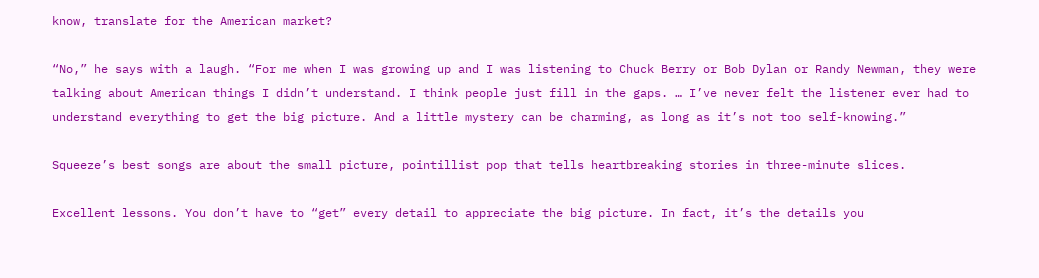know, translate for the American market?

“No,” he says with a laugh. “For me when I was growing up and I was listening to Chuck Berry or Bob Dylan or Randy Newman, they were talking about American things I didn’t understand. I think people just fill in the gaps. … I’ve never felt the listener ever had to understand everything to get the big picture. And a little mystery can be charming, as long as it’s not too self-knowing.”

Squeeze’s best songs are about the small picture, pointillist pop that tells heartbreaking stories in three-minute slices.

Excellent lessons. You don’t have to “get” every detail to appreciate the big picture. In fact, it’s the details you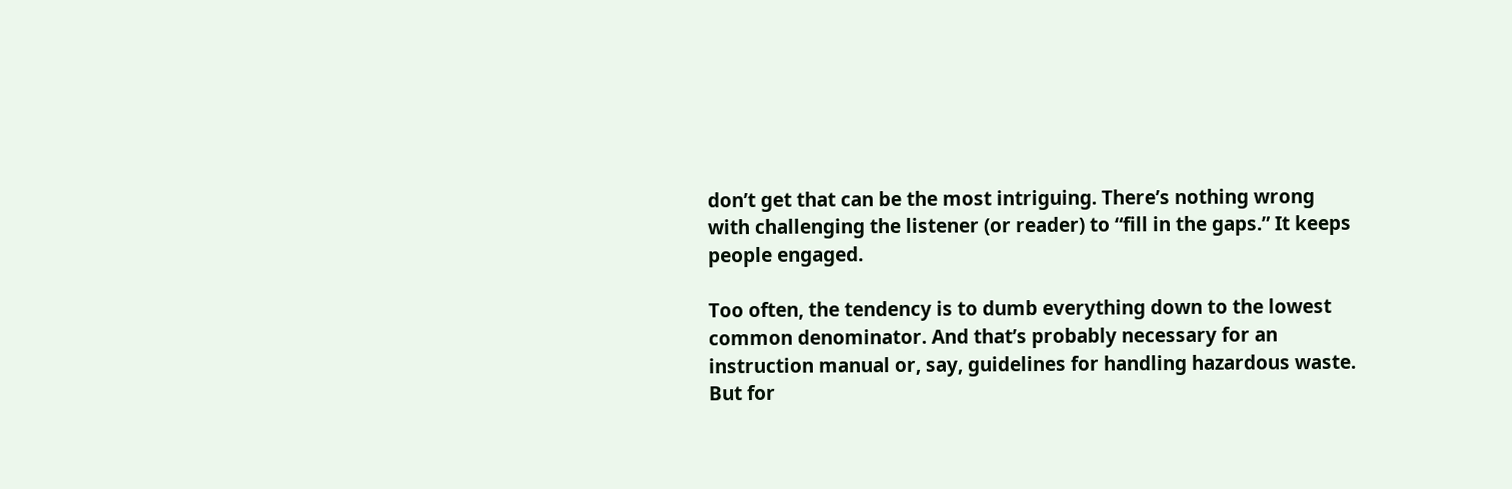don’t get that can be the most intriguing. There’s nothing wrong with challenging the listener (or reader) to “fill in the gaps.” It keeps people engaged.

Too often, the tendency is to dumb everything down to the lowest common denominator. And that’s probably necessary for an instruction manual or, say, guidelines for handling hazardous waste. But for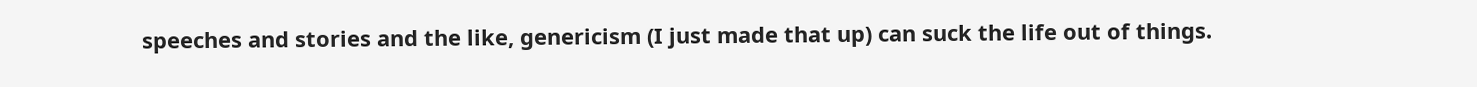speeches and stories and the like, genericism (I just made that up) can suck the life out of things.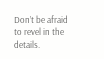Don’t be afraid to revel in the details.